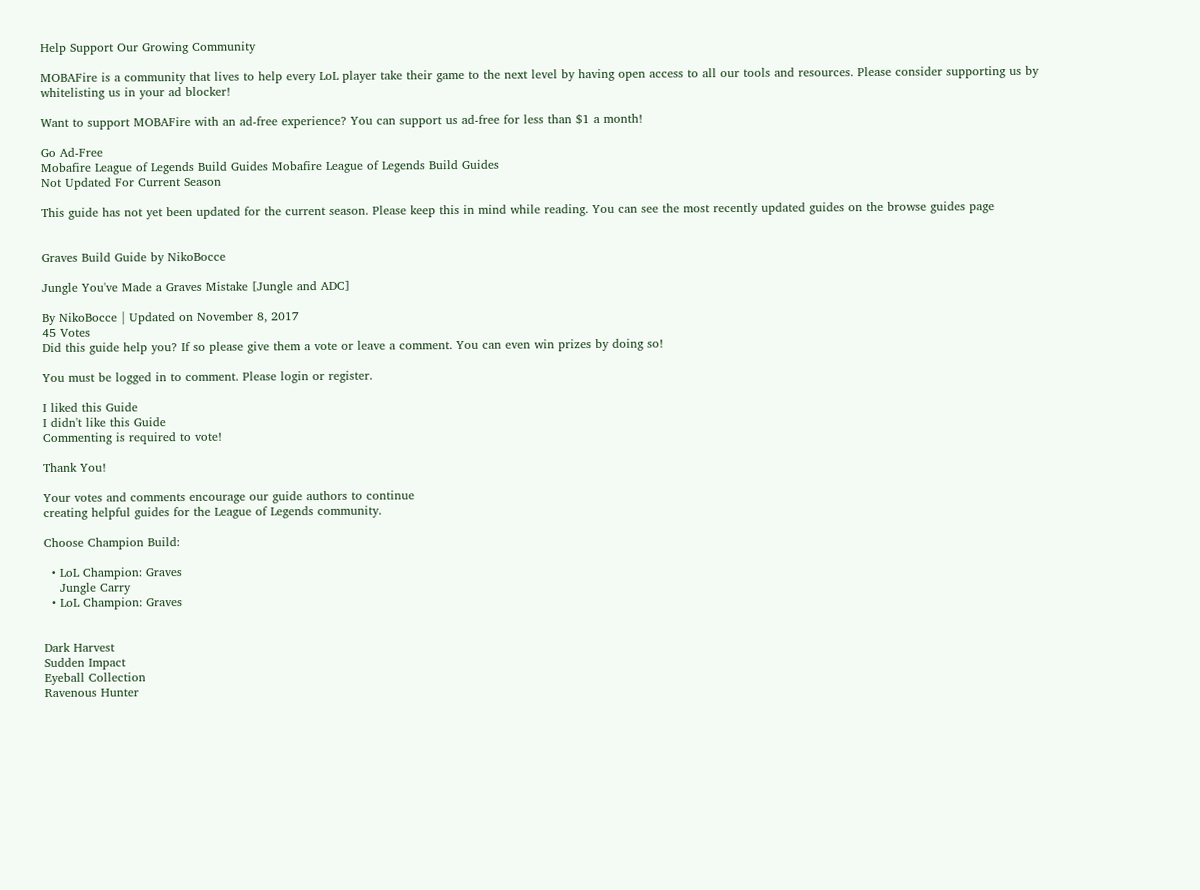Help Support Our Growing Community

MOBAFire is a community that lives to help every LoL player take their game to the next level by having open access to all our tools and resources. Please consider supporting us by whitelisting us in your ad blocker!

Want to support MOBAFire with an ad-free experience? You can support us ad-free for less than $1 a month!

Go Ad-Free
Mobafire League of Legends Build Guides Mobafire League of Legends Build Guides
Not Updated For Current Season

This guide has not yet been updated for the current season. Please keep this in mind while reading. You can see the most recently updated guides on the browse guides page


Graves Build Guide by NikoBocce

Jungle You've Made a Graves Mistake [Jungle and ADC]

By NikoBocce | Updated on November 8, 2017
45 Votes
Did this guide help you? If so please give them a vote or leave a comment. You can even win prizes by doing so!

You must be logged in to comment. Please login or register.

I liked this Guide
I didn't like this Guide
Commenting is required to vote!

Thank You!

Your votes and comments encourage our guide authors to continue
creating helpful guides for the League of Legends community.

Choose Champion Build:

  • LoL Champion: Graves
    Jungle Carry
  • LoL Champion: Graves


Dark Harvest
Sudden Impact
Eyeball Collection
Ravenous Hunter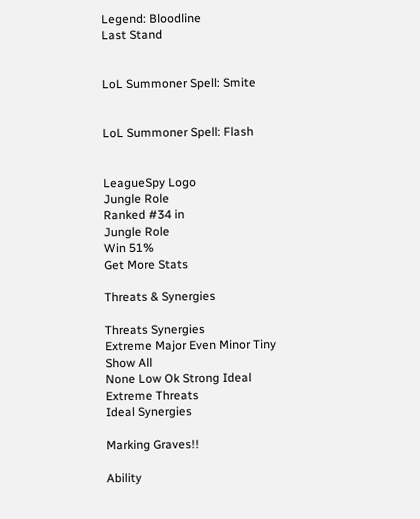Legend: Bloodline
Last Stand


LoL Summoner Spell: Smite


LoL Summoner Spell: Flash


LeagueSpy Logo
Jungle Role
Ranked #34 in
Jungle Role
Win 51%
Get More Stats

Threats & Synergies

Threats Synergies
Extreme Major Even Minor Tiny
Show All
None Low Ok Strong Ideal
Extreme Threats
Ideal Synergies

Marking Graves!!

Ability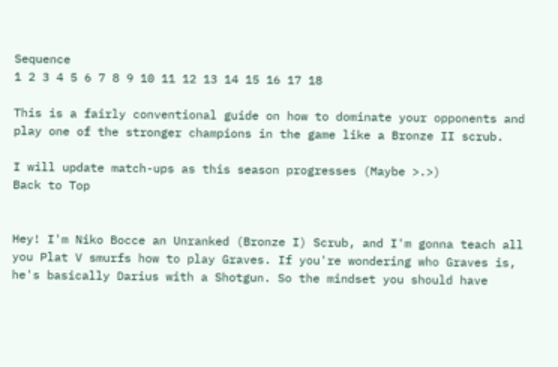Sequence
1 2 3 4 5 6 7 8 9 10 11 12 13 14 15 16 17 18

This is a fairly conventional guide on how to dominate your opponents and play one of the stronger champions in the game like a Bronze II scrub.

I will update match-ups as this season progresses (Maybe >.>)
Back to Top


Hey! I'm Niko Bocce an Unranked (Bronze I) Scrub, and I'm gonna teach all you Plat V smurfs how to play Graves. If you're wondering who Graves is, he's basically Darius with a Shotgun. So the mindset you should have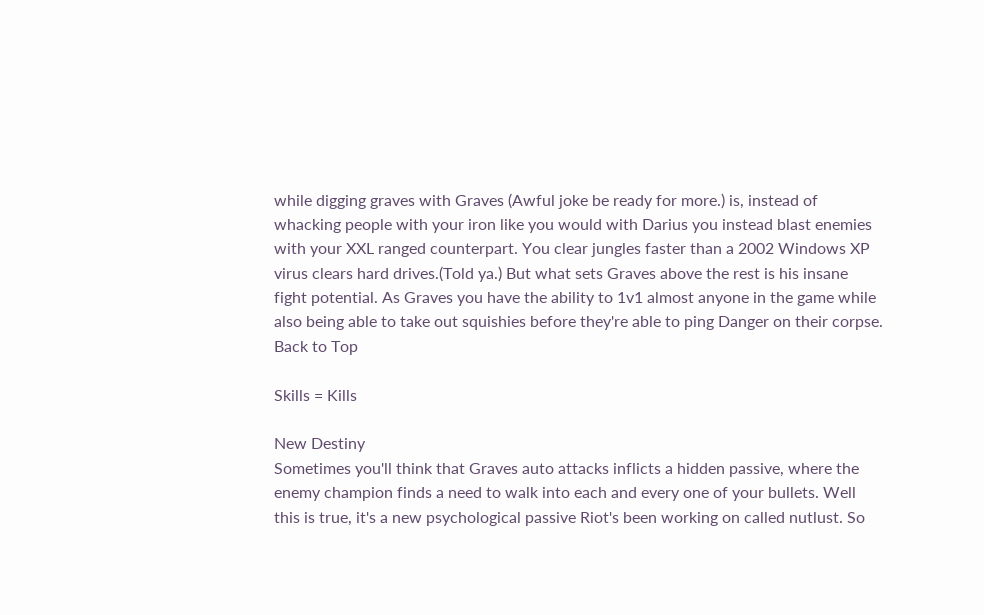while digging graves with Graves (Awful joke be ready for more.) is, instead of whacking people with your iron like you would with Darius you instead blast enemies with your XXL ranged counterpart. You clear jungles faster than a 2002 Windows XP virus clears hard drives.(Told ya.) But what sets Graves above the rest is his insane fight potential. As Graves you have the ability to 1v1 almost anyone in the game while also being able to take out squishies before they're able to ping Danger on their corpse.
Back to Top

Skills = Kills

New Destiny
Sometimes you'll think that Graves auto attacks inflicts a hidden passive, where the enemy champion finds a need to walk into each and every one of your bullets. Well this is true, it's a new psychological passive Riot's been working on called nutlust. So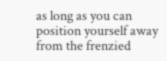as long as you can position yourself away from the frenzied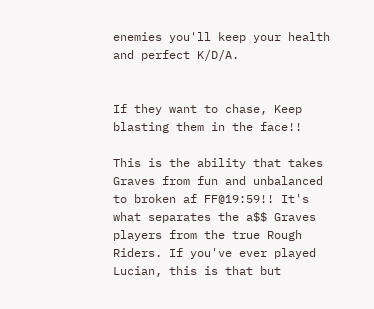enemies you'll keep your health and perfect K/D/A.


If they want to chase, Keep blasting them in the face!!

This is the ability that takes Graves from fun and unbalanced to broken af FF@19:59!! It's what separates the a$$ Graves players from the true Rough Riders. If you've ever played Lucian, this is that but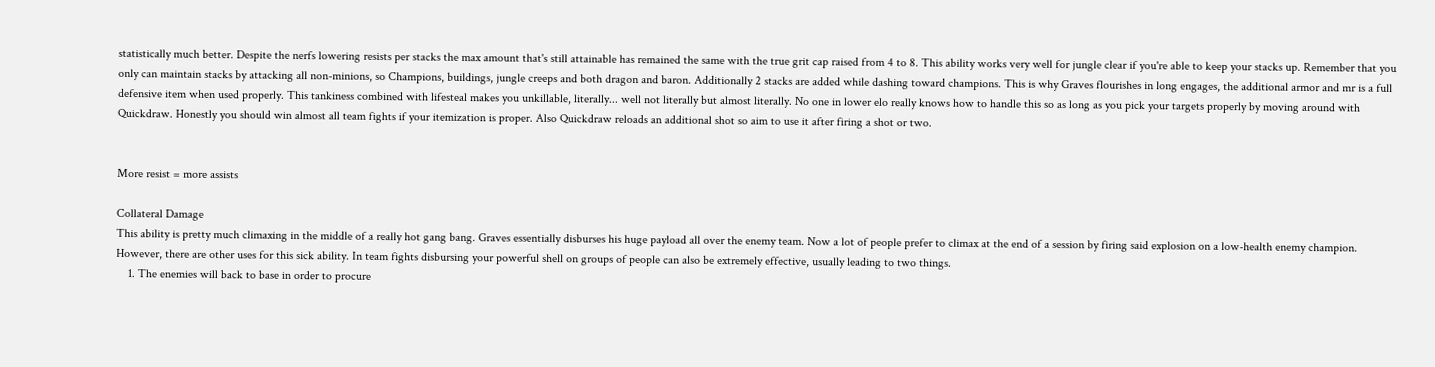statistically much better. Despite the nerfs lowering resists per stacks the max amount that's still attainable has remained the same with the true grit cap raised from 4 to 8. This ability works very well for jungle clear if you're able to keep your stacks up. Remember that you only can maintain stacks by attacking all non-minions, so Champions, buildings, jungle creeps and both dragon and baron. Additionally 2 stacks are added while dashing toward champions. This is why Graves flourishes in long engages, the additional armor and mr is a full defensive item when used properly. This tankiness combined with lifesteal makes you unkillable, literally... well not literally but almost literally. No one in lower elo really knows how to handle this so as long as you pick your targets properly by moving around with Quickdraw. Honestly you should win almost all team fights if your itemization is proper. Also Quickdraw reloads an additional shot so aim to use it after firing a shot or two.


More resist = more assists

Collateral Damage
This ability is pretty much climaxing in the middle of a really hot gang bang. Graves essentially disburses his huge payload all over the enemy team. Now a lot of people prefer to climax at the end of a session by firing said explosion on a low-health enemy champion. However, there are other uses for this sick ability. In team fights disbursing your powerful shell on groups of people can also be extremely effective, usually leading to two things.
    1. The enemies will back to base in order to procure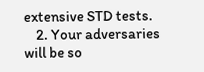extensive STD tests.
    2. Your adversaries will be so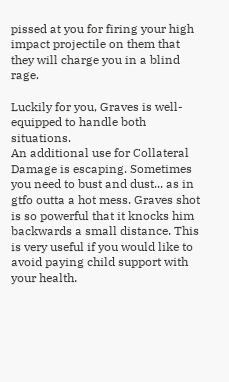pissed at you for firing your high impact projectile on them that they will charge you in a blind rage.

Luckily for you, Graves is well-equipped to handle both situations.
An additional use for Collateral Damage is escaping. Sometimes you need to bust and dust... as in gtfo outta a hot mess. Graves shot is so powerful that it knocks him backwards a small distance. This is very useful if you would like to avoid paying child support with your health.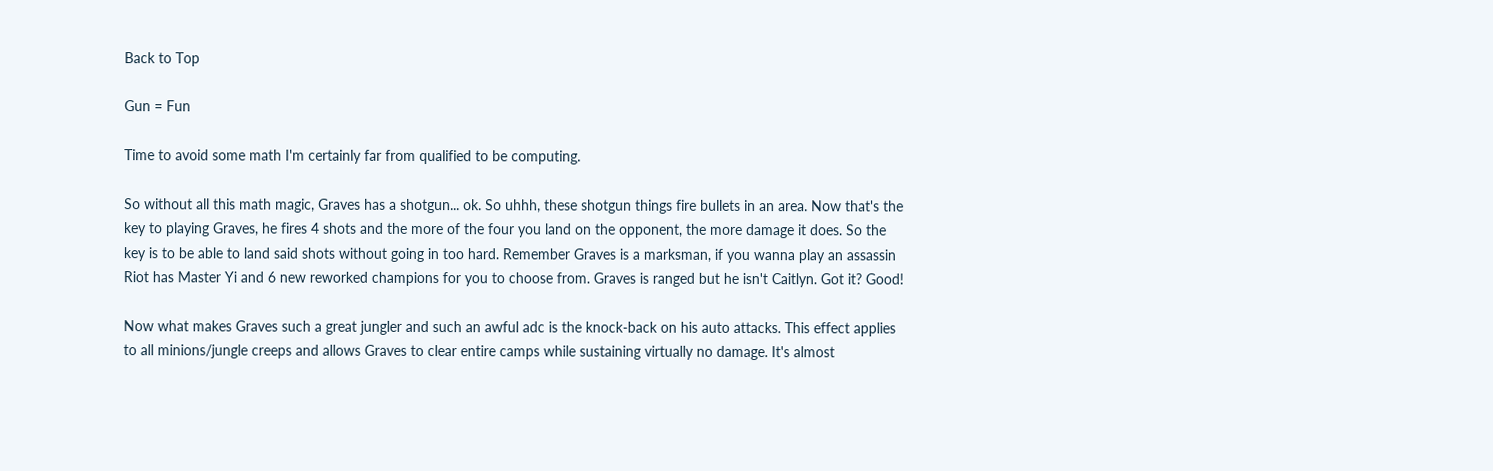Back to Top

Gun = Fun

Time to avoid some math I'm certainly far from qualified to be computing.

So without all this math magic, Graves has a shotgun... ok. So uhhh, these shotgun things fire bullets in an area. Now that's the key to playing Graves, he fires 4 shots and the more of the four you land on the opponent, the more damage it does. So the key is to be able to land said shots without going in too hard. Remember Graves is a marksman, if you wanna play an assassin Riot has Master Yi and 6 new reworked champions for you to choose from. Graves is ranged but he isn't Caitlyn. Got it? Good!

Now what makes Graves such a great jungler and such an awful adc is the knock-back on his auto attacks. This effect applies to all minions/jungle creeps and allows Graves to clear entire camps while sustaining virtually no damage. It's almost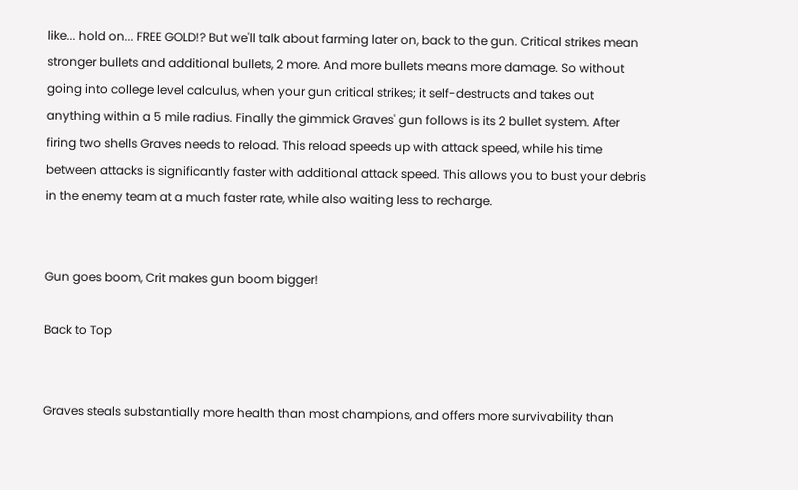like... hold on... FREE GOLD!? But we'll talk about farming later on, back to the gun. Critical strikes mean stronger bullets and additional bullets, 2 more. And more bullets means more damage. So without going into college level calculus, when your gun critical strikes; it self-destructs and takes out anything within a 5 mile radius. Finally the gimmick Graves' gun follows is its 2 bullet system. After firing two shells Graves needs to reload. This reload speeds up with attack speed, while his time between attacks is significantly faster with additional attack speed. This allows you to bust your debris in the enemy team at a much faster rate, while also waiting less to recharge.


Gun goes boom, Crit makes gun boom bigger!

Back to Top


Graves steals substantially more health than most champions, and offers more survivability than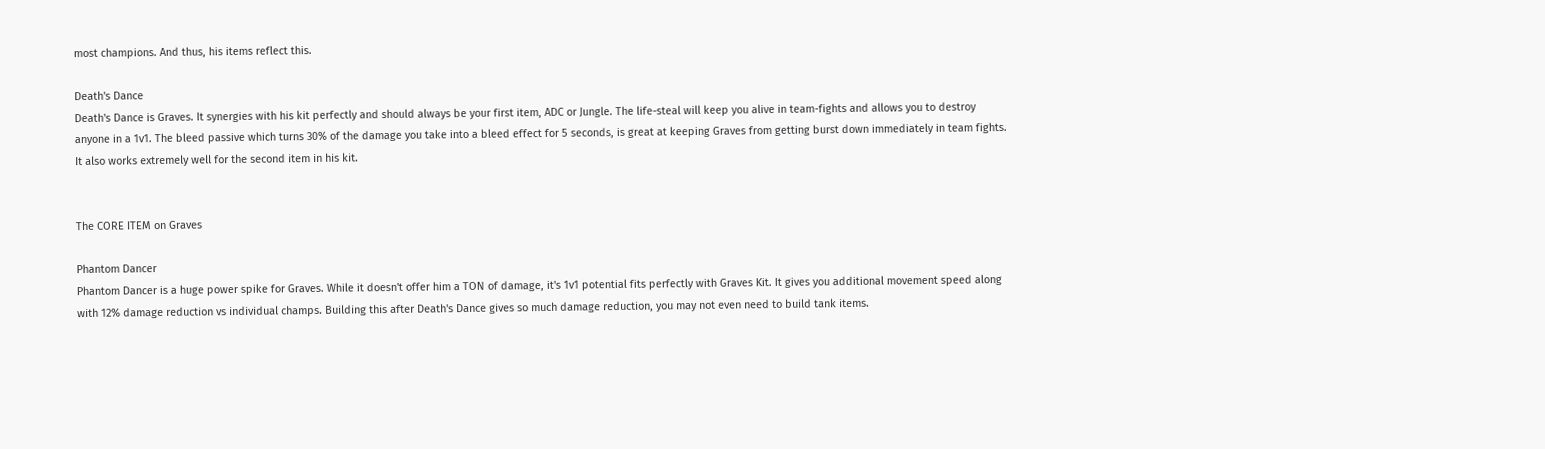most champions. And thus, his items reflect this.

Death's Dance
Death's Dance is Graves. It synergies with his kit perfectly and should always be your first item, ADC or Jungle. The life-steal will keep you alive in team-fights and allows you to destroy anyone in a 1v1. The bleed passive which turns 30% of the damage you take into a bleed effect for 5 seconds, is great at keeping Graves from getting burst down immediately in team fights. It also works extremely well for the second item in his kit.


The CORE ITEM on Graves

Phantom Dancer
Phantom Dancer is a huge power spike for Graves. While it doesn't offer him a TON of damage, it's 1v1 potential fits perfectly with Graves Kit. It gives you additional movement speed along with 12% damage reduction vs individual champs. Building this after Death's Dance gives so much damage reduction, you may not even need to build tank items.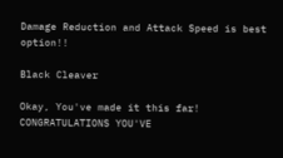Damage Reduction and Attack Speed is best option!!

Black Cleaver

Okay, You've made it this far! CONGRATULATIONS YOU'VE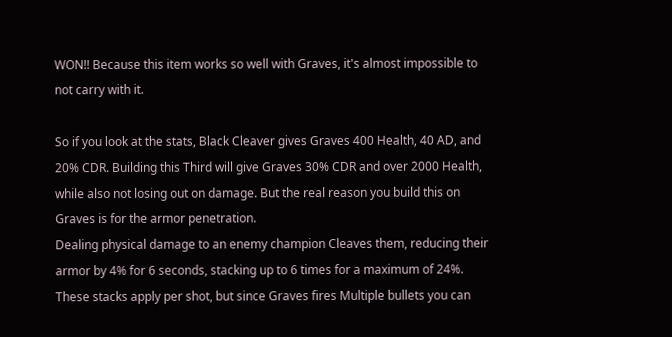WON!! Because this item works so well with Graves, it's almost impossible to not carry with it.

So if you look at the stats, Black Cleaver gives Graves 400 Health, 40 AD, and 20% CDR. Building this Third will give Graves 30% CDR and over 2000 Health, while also not losing out on damage. But the real reason you build this on Graves is for the armor penetration.
Dealing physical damage to an enemy champion Cleaves them, reducing their armor by 4% for 6 seconds, stacking up to 6 times for a maximum of 24%.
These stacks apply per shot, but since Graves fires Multiple bullets you can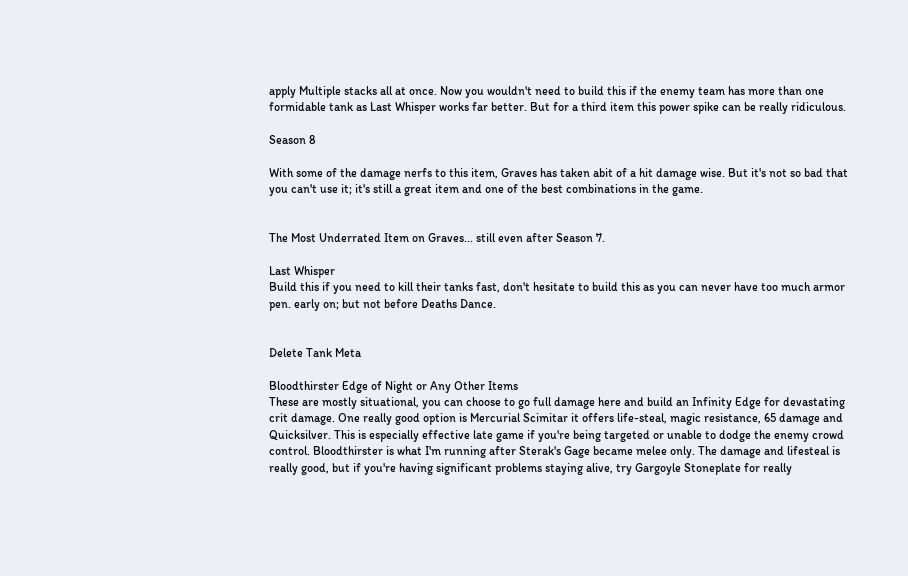apply Multiple stacks all at once. Now you wouldn't need to build this if the enemy team has more than one formidable tank as Last Whisper works far better. But for a third item this power spike can be really ridiculous.

Season 8

With some of the damage nerfs to this item, Graves has taken abit of a hit damage wise. But it's not so bad that you can't use it; it's still a great item and one of the best combinations in the game.


The Most Underrated Item on Graves... still even after Season 7.

Last Whisper
Build this if you need to kill their tanks fast, don't hesitate to build this as you can never have too much armor pen. early on; but not before Deaths Dance.


Delete Tank Meta

Bloodthirster Edge of Night or Any Other Items
These are mostly situational, you can choose to go full damage here and build an Infinity Edge for devastating crit damage. One really good option is Mercurial Scimitar it offers life-steal, magic resistance, 65 damage and Quicksilver. This is especially effective late game if you're being targeted or unable to dodge the enemy crowd control. Bloodthirster is what I'm running after Sterak's Gage became melee only. The damage and lifesteal is really good, but if you're having significant problems staying alive, try Gargoyle Stoneplate for really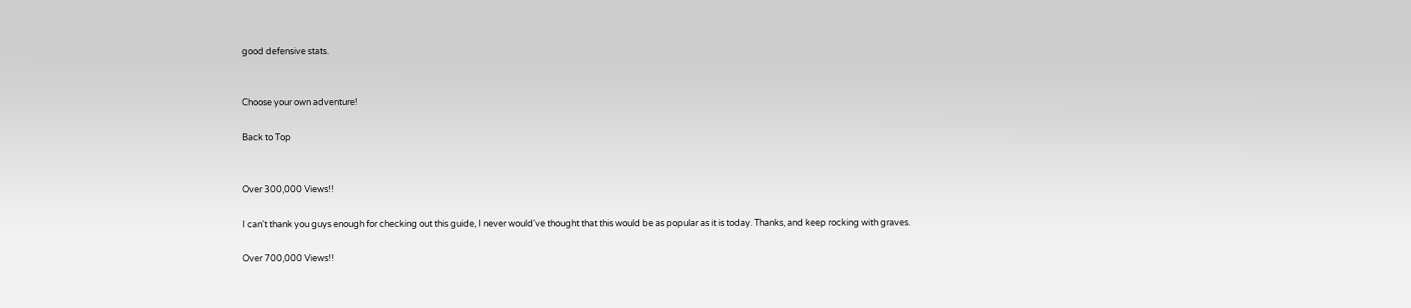good defensive stats.


Choose your own adventure!

Back to Top


Over 300,000 Views!!

I can't thank you guys enough for checking out this guide, I never would've thought that this would be as popular as it is today. Thanks, and keep rocking with graves.

Over 700,000 Views!!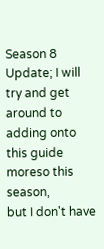Season 8 Update; I will try and get around to adding onto this guide moreso this season,
but I don't have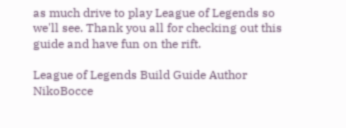as much drive to play League of Legends so we'll see. Thank you all for checking out this guide and have fun on the rift.

League of Legends Build Guide Author NikoBocce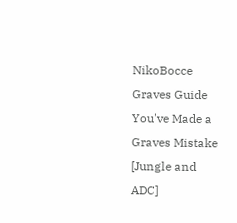NikoBocce Graves Guide
You've Made a Graves Mistake [Jungle and ADC]